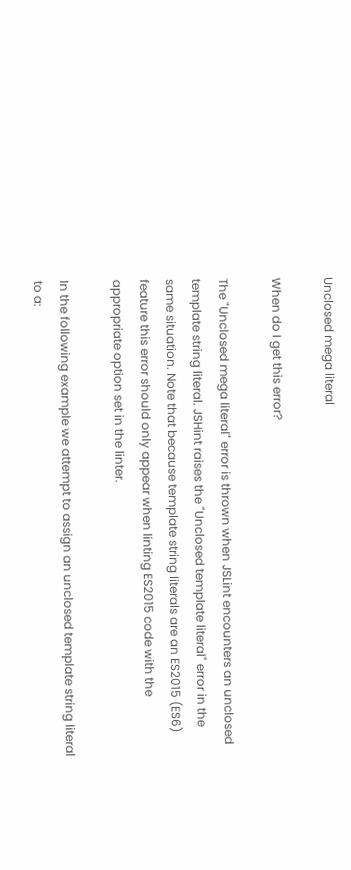Unclosed mega literal

When do I get this error?

The "Unclosed mega literal" error is thrown when JSLint encounters an unclosed template string literal. JSHint raises the "Unclosed template literal" error in the same situation. Note that because template string literals are an ES2015 (ES6) feature this error should only appear when linting ES2015 code with the appropriate option set in the linter.

In the following example we attempt to assign an unclosed template string literal to a: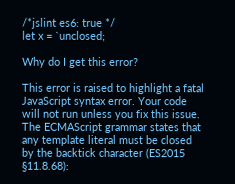/*jslint es6: true */
let x = `unclosed;

Why do I get this error?

This error is raised to highlight a fatal JavaScript syntax error. Your code will not run unless you fix this issue. The ECMAScript grammar states that any template literal must be closed by the backtick character (ES2015 §11.8.68):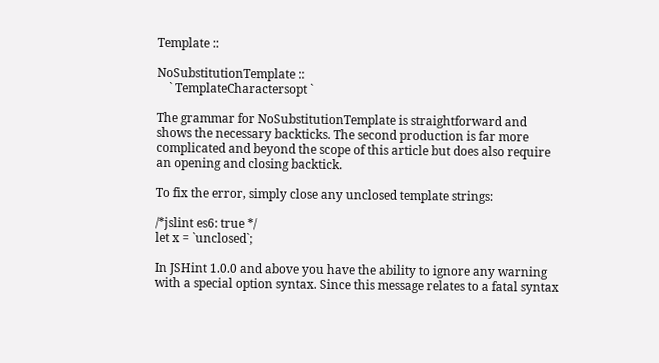Template ::

NoSubstitutionTemplate ::
    ` TemplateCharactersopt `

The grammar for NoSubstitutionTemplate is straightforward and shows the necessary backticks. The second production is far more complicated and beyond the scope of this article but does also require an opening and closing backtick.

To fix the error, simply close any unclosed template strings:

/*jslint es6: true */
let x = `unclosed`;

In JSHint 1.0.0 and above you have the ability to ignore any warning with a special option syntax. Since this message relates to a fatal syntax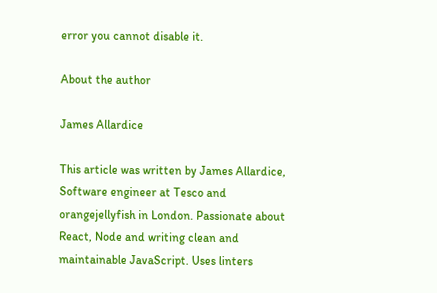error you cannot disable it.

About the author

James Allardice

This article was written by James Allardice, Software engineer at Tesco and orangejellyfish in London. Passionate about React, Node and writing clean and maintainable JavaScript. Uses linters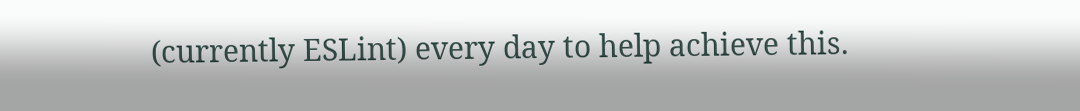(currently ESLint) every day to help achieve this.